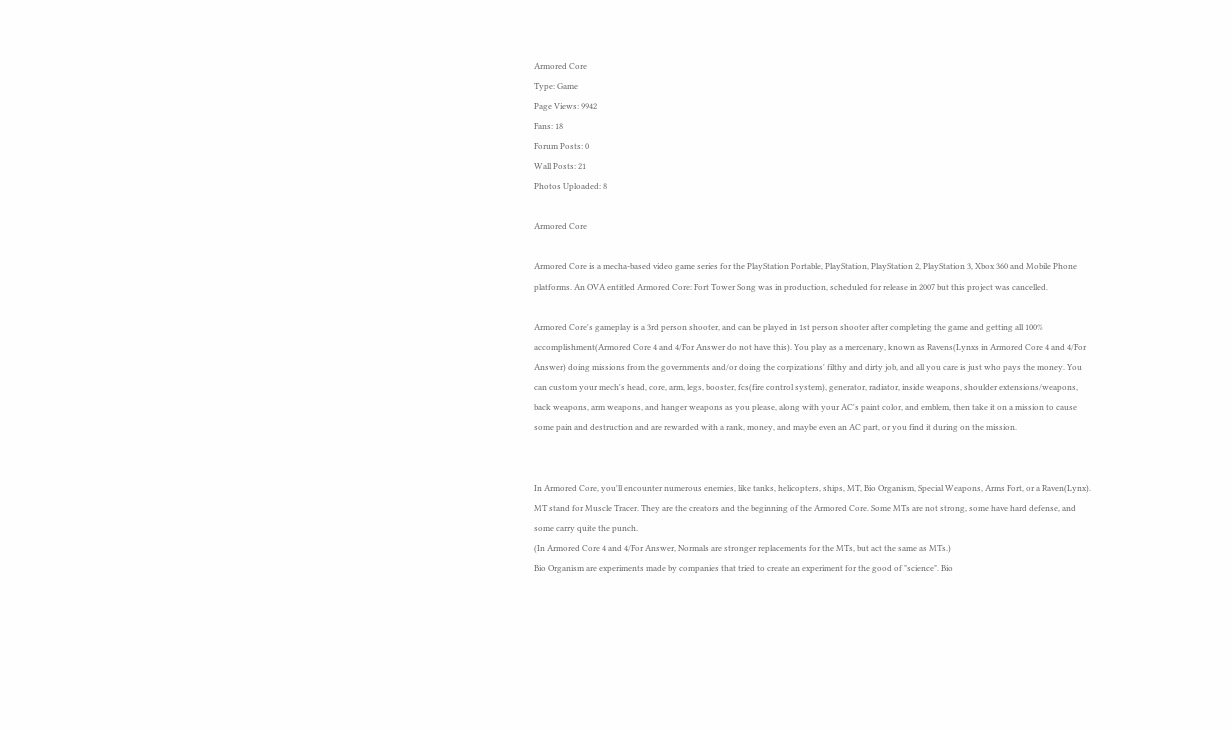Armored Core
Type: Game
Page Views: 9942
Fans: 18
Forum Posts: 0
Wall Posts: 21
Photos Uploaded: 8

Armored Core

Armored Core is a mecha-based video game series for the PlayStation Portable, PlayStation, PlayStation 2, PlayStation 3, Xbox 360 and Mobile Phone platforms. An OVA entitled Armored Core: Fort Tower Song was in production, scheduled for release in 2007 but this project was cancelled.

Armored Core's gameplay is a 3rd person shooter, and can be played in 1st person shooter after completing the game and getting all 100% accomplishment(Armored Core 4 and 4/For Answer do not have this). You play as a mercenary, known as Ravens(Lynxs in Armored Core 4 and 4/For Answer) doing missions from the governments and/or doing the corpizations' filthy and dirty job, and all you care is just who pays the money. You can custom your mech's head, core, arm, legs, booster, fcs(fire control system), generator, radiator, inside weapons, shoulder extensions/weapons, back weapons, arm weapons, and hanger weapons as you please, along with your AC's paint color, and emblem, then take it on a mission to cause some pain and destruction and are rewarded with a rank, money, and maybe even an AC part, or you find it during on the mission.


In Armored Core, you'll encounter numerous enemies, like tanks, helicopters, ships, MT, Bio Organism, Special Weapons, Arms Fort, or a Raven(Lynx).
MT stand for Muscle Tracer. They are the creators and the beginning of the Armored Core. Some MTs are not strong, some have hard defense, and some carry quite the punch.
(In Armored Core 4 and 4/For Answer, Normals are stronger replacements for the MTs, but act the same as MTs.)
Bio Organism are experiments made by companies that tried to create an experiment for the good of "science". Bio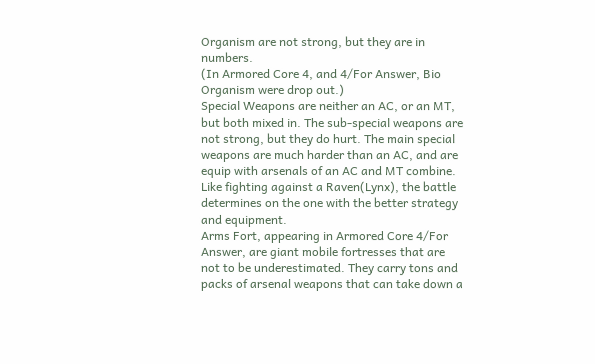Organism are not strong, but they are in numbers.
(In Armored Core 4, and 4/For Answer, Bio Organism were drop out.)
Special Weapons are neither an AC, or an MT, but both mixed in. The sub-special weapons are not strong, but they do hurt. The main special weapons are much harder than an AC, and are equip with arsenals of an AC and MT combine. Like fighting against a Raven(Lynx), the battle determines on the one with the better strategy and equipment.
Arms Fort, appearing in Armored Core 4/For Answer, are giant mobile fortresses that are not to be underestimated. They carry tons and packs of arsenal weapons that can take down a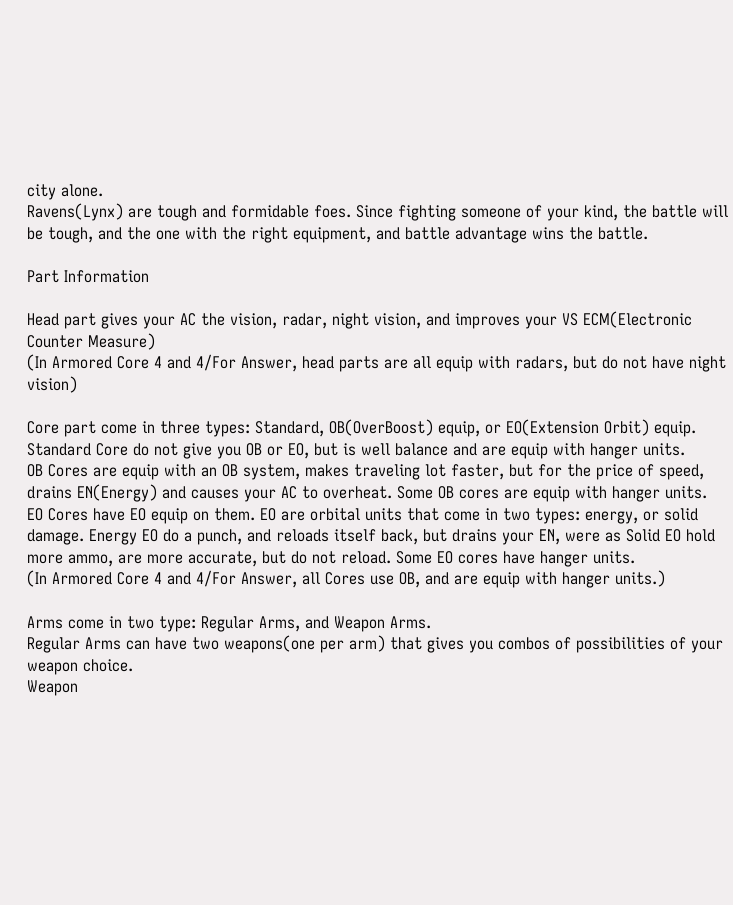city alone.
Ravens(Lynx) are tough and formidable foes. Since fighting someone of your kind, the battle will be tough, and the one with the right equipment, and battle advantage wins the battle.

Part Information

Head part gives your AC the vision, radar, night vision, and improves your VS ECM(Electronic Counter Measure)
(In Armored Core 4 and 4/For Answer, head parts are all equip with radars, but do not have night vision)

Core part come in three types: Standard, OB(OverBoost) equip, or EO(Extension Orbit) equip.
Standard Core do not give you OB or EO, but is well balance and are equip with hanger units.
OB Cores are equip with an OB system, makes traveling lot faster, but for the price of speed, drains EN(Energy) and causes your AC to overheat. Some OB cores are equip with hanger units.
EO Cores have EO equip on them. EO are orbital units that come in two types: energy, or solid damage. Energy EO do a punch, and reloads itself back, but drains your EN, were as Solid EO hold more ammo, are more accurate, but do not reload. Some EO cores have hanger units.
(In Armored Core 4 and 4/For Answer, all Cores use OB, and are equip with hanger units.)

Arms come in two type: Regular Arms, and Weapon Arms.
Regular Arms can have two weapons(one per arm) that gives you combos of possibilities of your weapon choice.
Weapon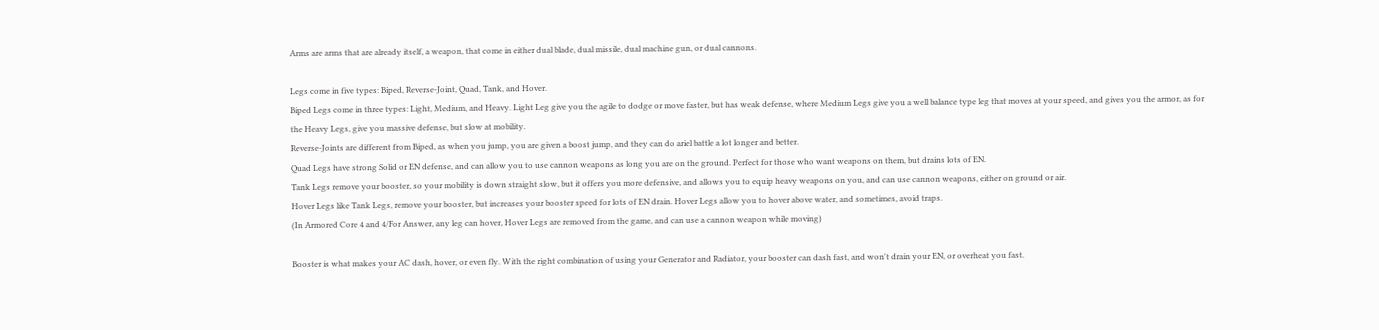Arms are arms that are already itself, a weapon, that come in either dual blade, dual missile, dual machine gun, or dual cannons.

Legs come in five types: Biped, Reverse-Joint, Quad, Tank, and Hover.
Biped Legs come in three types: Light, Medium, and Heavy. Light Leg give you the agile to dodge or move faster, but has weak defense, where Medium Legs give you a well balance type leg that moves at your speed, and gives you the armor, as for the Heavy Legs, give you massive defense, but slow at mobility.
Reverse-Joints are different from Biped, as when you jump, you are given a boost jump, and they can do ariel battle a lot longer and better.
Quad Legs have strong Solid or EN defense, and can allow you to use cannon weapons as long you are on the ground. Perfect for those who want weapons on them, but drains lots of EN.
Tank Legs remove your booster, so your mobility is down straight slow, but it offers you more defensive, and allows you to equip heavy weapons on you, and can use cannon weapons, either on ground or air.
Hover Legs like Tank Legs, remove your booster, but increases your booster speed for lots of EN drain. Hover Legs allow you to hover above water, and sometimes, avoid traps.
(In Armored Core 4 and 4/For Answer, any leg can hover, Hover Legs are removed from the game, and can use a cannon weapon while moving)

Booster is what makes your AC dash, hover, or even fly. With the right combination of using your Generator and Radiator, your booster can dash fast, and won't drain your EN, or overheat you fast.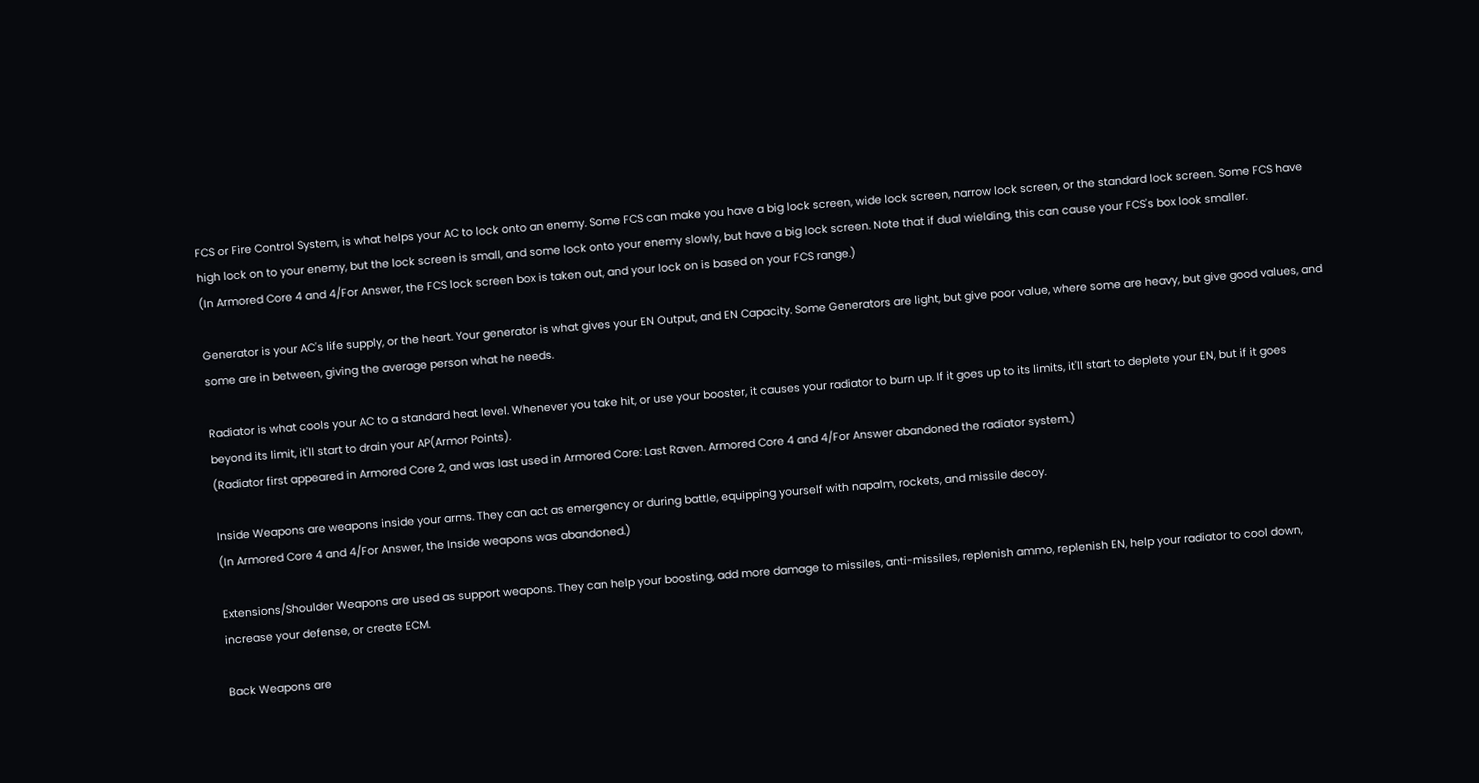FCS or Fire Control System, is what helps your AC to lock onto an enemy. Some FCS can make you have a big lock screen, wide lock screen, narrow lock screen, or the standard lock screen. Some FCS have high lock on to your enemy, but the lock screen is small, and some lock onto your enemy slowly, but have a big lock screen. Note that if dual wielding, this can cause your FCS's box look smaller.
(In Armored Core 4 and 4/For Answer, the FCS lock screen box is taken out, and your lock on is based on your FCS range.)

Generator is your AC's life supply, or the heart. Your generator is what gives your EN Output, and EN Capacity. Some Generators are light, but give poor value, where some are heavy, but give good values, and some are in between, giving the average person what he needs.

Radiator is what cools your AC to a standard heat level. Whenever you take hit, or use your booster, it causes your radiator to burn up. If it goes up to its limits, it'll start to deplete your EN, but if it goes beyond its limit, it'll start to drain your AP(Armor Points).
(Radiator first appeared in Armored Core 2, and was last used in Armored Core: Last Raven. Armored Core 4 and 4/For Answer abandoned the radiator system.)

Inside Weapons are weapons inside your arms. They can act as emergency or during battle, equipping yourself with napalm, rockets, and missile decoy.
(In Armored Core 4 and 4/For Answer, the Inside weapons was abandoned.)

Extensions/Shoulder Weapons are used as support weapons. They can help your boosting, add more damage to missiles, anti-missiles, replenish ammo, replenish EN, help your radiator to cool down, increase your defense, or create ECM.

Back Weapons are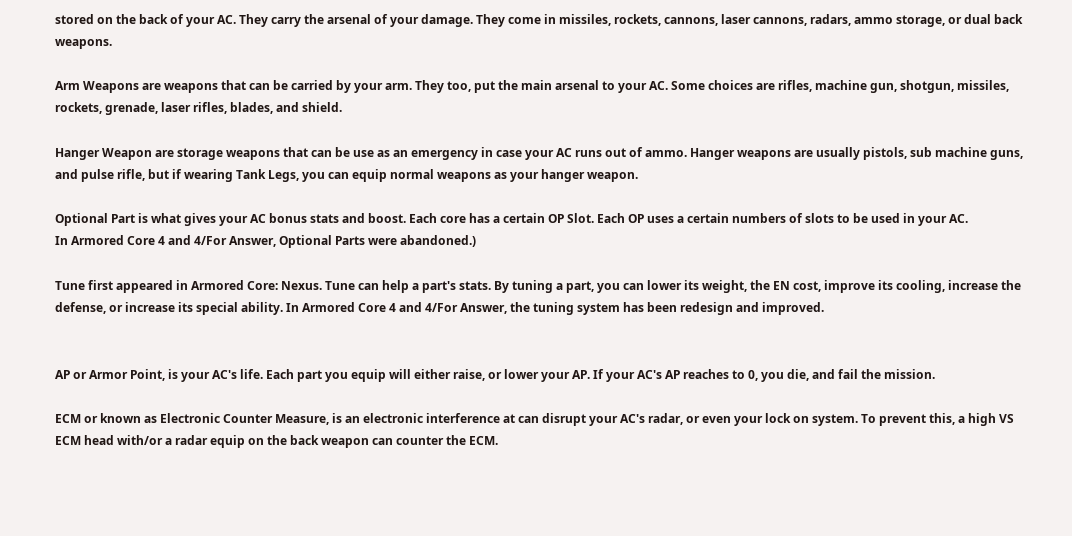stored on the back of your AC. They carry the arsenal of your damage. They come in missiles, rockets, cannons, laser cannons, radars, ammo storage, or dual back weapons.

Arm Weapons are weapons that can be carried by your arm. They too, put the main arsenal to your AC. Some choices are rifles, machine gun, shotgun, missiles, rockets, grenade, laser rifles, blades, and shield.

Hanger Weapon are storage weapons that can be use as an emergency in case your AC runs out of ammo. Hanger weapons are usually pistols, sub machine guns, and pulse rifle, but if wearing Tank Legs, you can equip normal weapons as your hanger weapon.

Optional Part is what gives your AC bonus stats and boost. Each core has a certain OP Slot. Each OP uses a certain numbers of slots to be used in your AC.
In Armored Core 4 and 4/For Answer, Optional Parts were abandoned.)

Tune first appeared in Armored Core: Nexus. Tune can help a part's stats. By tuning a part, you can lower its weight, the EN cost, improve its cooling, increase the defense, or increase its special ability. In Armored Core 4 and 4/For Answer, the tuning system has been redesign and improved.


AP or Armor Point, is your AC's life. Each part you equip will either raise, or lower your AP. If your AC's AP reaches to 0, you die, and fail the mission.

ECM or known as Electronic Counter Measure, is an electronic interference at can disrupt your AC's radar, or even your lock on system. To prevent this, a high VS ECM head with/or a radar equip on the back weapon can counter the ECM.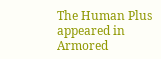The Human Plus appeared in Armored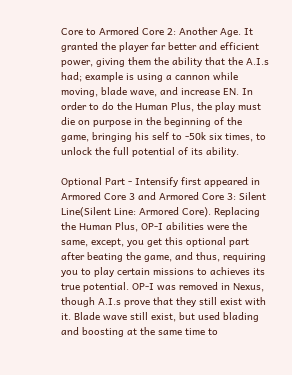Core to Armored Core 2: Another Age. It granted the player far better and efficient power, giving them the ability that the A.I.s had; example is using a cannon while moving, blade wave, and increase EN. In order to do the Human Plus, the play must die on purpose in the beginning of the game, bringing his self to -50k six times, to unlock the full potential of its ability.

Optional Part - Intensify first appeared in Armored Core 3 and Armored Core 3: Silent Line(Silent Line: Armored Core). Replacing the Human Plus, OP-I abilities were the same, except, you get this optional part after beating the game, and thus, requiring you to play certain missions to achieves its true potential. OP-I was removed in Nexus, though A.I.s prove that they still exist with it. Blade wave still exist, but used blading and boosting at the same time to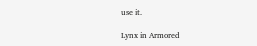use it.

Lynx in Armored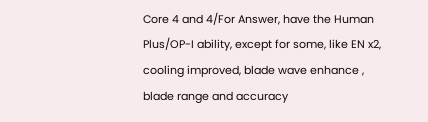Core 4 and 4/For Answer, have the Human Plus/OP-I ability, except for some, like EN x2, cooling improved, blade wave enhance , blade range and accuracy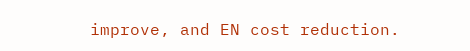improve, and EN cost reduction.